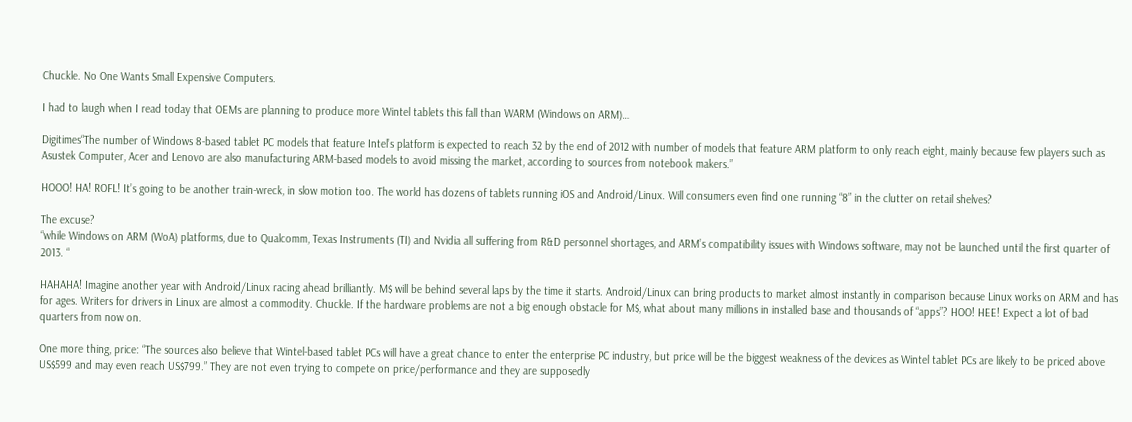Chuckle. No One Wants Small Expensive Computers.

I had to laugh when I read today that OEMs are planning to produce more Wintel tablets this fall than WARM (Windows on ARM)…

Digitimes“The number of Windows 8-based tablet PC models that feature Intel’s platform is expected to reach 32 by the end of 2012 with number of models that feature ARM platform to only reach eight, mainly because few players such as Asustek Computer, Acer and Lenovo are also manufacturing ARM-based models to avoid missing the market, according to sources from notebook makers.”

HOOO! HA! ROFL! It’s going to be another train-wreck, in slow motion too. The world has dozens of tablets running iOS and Android/Linux. Will consumers even find one running “8” in the clutter on retail shelves?

The excuse?
“while Windows on ARM (WoA) platforms, due to Qualcomm, Texas Instruments (TI) and Nvidia all suffering from R&D personnel shortages, and ARM’s compatibility issues with Windows software, may not be launched until the first quarter of 2013. “

HAHAHA! Imagine another year with Android/Linux racing ahead brilliantly. M$ will be behind several laps by the time it starts. Android/Linux can bring products to market almost instantly in comparison because Linux works on ARM and has for ages. Writers for drivers in Linux are almost a commodity. Chuckle. If the hardware problems are not a big enough obstacle for M$, what about many millions in installed base and thousands of “apps”? HOO! HEE! Expect a lot of bad quarters from now on.

One more thing, price: “The sources also believe that Wintel-based tablet PCs will have a great chance to enter the enterprise PC industry, but price will be the biggest weakness of the devices as Wintel tablet PCs are likely to be priced above US$599 and may even reach US$799.” They are not even trying to compete on price/performance and they are supposedly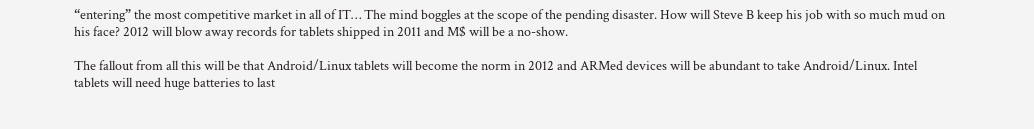“entering” the most competitive market in all of IT… The mind boggles at the scope of the pending disaster. How will Steve B keep his job with so much mud on his face? 2012 will blow away records for tablets shipped in 2011 and M$ will be a no-show.

The fallout from all this will be that Android/Linux tablets will become the norm in 2012 and ARMed devices will be abundant to take Android/Linux. Intel tablets will need huge batteries to last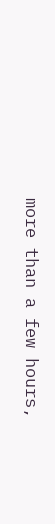more than a few hours,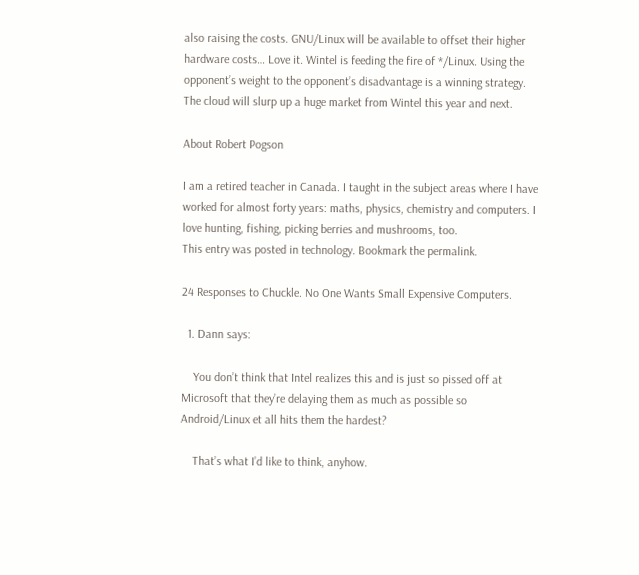also raising the costs. GNU/Linux will be available to offset their higher hardware costs… Love it. Wintel is feeding the fire of */Linux. Using the opponent’s weight to the opponent’s disadvantage is a winning strategy. The cloud will slurp up a huge market from Wintel this year and next.

About Robert Pogson

I am a retired teacher in Canada. I taught in the subject areas where I have worked for almost forty years: maths, physics, chemistry and computers. I love hunting, fishing, picking berries and mushrooms, too.
This entry was posted in technology. Bookmark the permalink.

24 Responses to Chuckle. No One Wants Small Expensive Computers.

  1. Dann says:

    You don’t think that Intel realizes this and is just so pissed off at Microsoft that they’re delaying them as much as possible so Android/Linux et all hits them the hardest?

    That’s what I’d like to think, anyhow.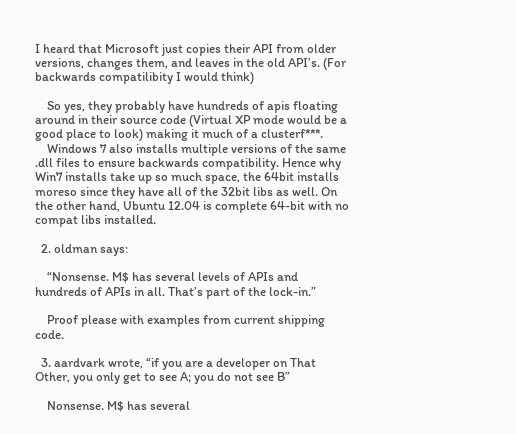I heard that Microsoft just copies their API from older versions, changes them, and leaves in the old API’s. (For backwards compatilibity I would think)

    So yes, they probably have hundreds of apis floating around in their source code (Virtual XP mode would be a good place to look) making it much of a clusterf***.
    Windows 7 also installs multiple versions of the same .dll files to ensure backwards compatibility. Hence why Win7 installs take up so much space, the 64bit installs moreso since they have all of the 32bit libs as well. On the other hand, Ubuntu 12.04 is complete 64-bit with no compat libs installed.

  2. oldman says:

    “Nonsense. M$ has several levels of APIs and hundreds of APIs in all. That’s part of the lock-in.”

    Proof please with examples from current shipping code.

  3. aardvark wrote, “if you are a developer on That Other, you only get to see A; you do not see B”

    Nonsense. M$ has several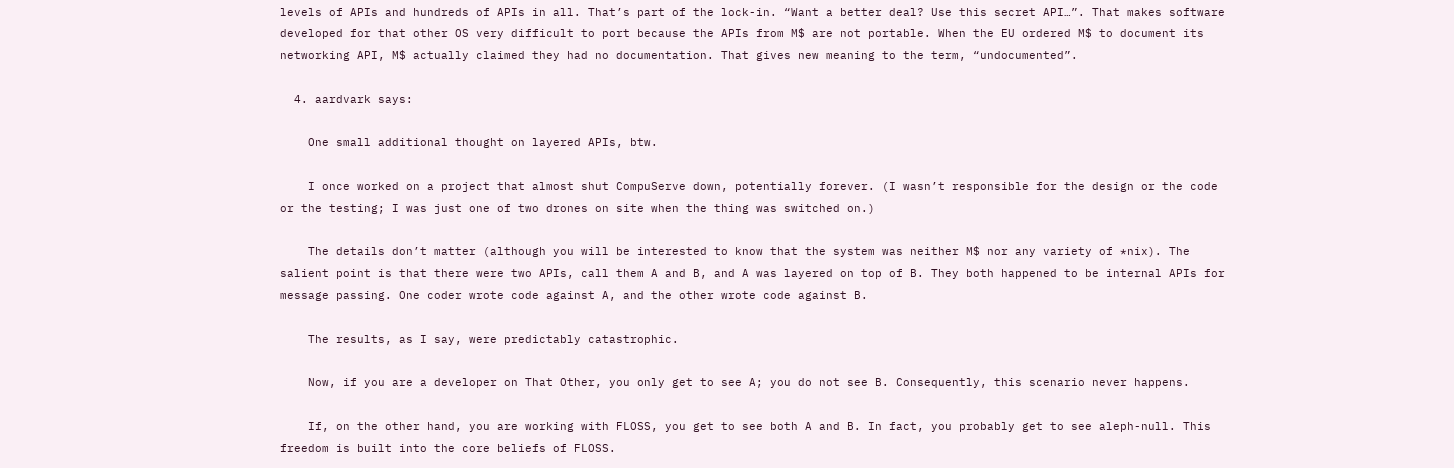levels of APIs and hundreds of APIs in all. That’s part of the lock-in. “Want a better deal? Use this secret API…”. That makes software developed for that other OS very difficult to port because the APIs from M$ are not portable. When the EU ordered M$ to document its networking API, M$ actually claimed they had no documentation. That gives new meaning to the term, “undocumented”.

  4. aardvark says:

    One small additional thought on layered APIs, btw.

    I once worked on a project that almost shut CompuServe down, potentially forever. (I wasn’t responsible for the design or the code or the testing; I was just one of two drones on site when the thing was switched on.)

    The details don’t matter (although you will be interested to know that the system was neither M$ nor any variety of *nix). The salient point is that there were two APIs, call them A and B, and A was layered on top of B. They both happened to be internal APIs for message passing. One coder wrote code against A, and the other wrote code against B.

    The results, as I say, were predictably catastrophic.

    Now, if you are a developer on That Other, you only get to see A; you do not see B. Consequently, this scenario never happens.

    If, on the other hand, you are working with FLOSS, you get to see both A and B. In fact, you probably get to see aleph-null. This freedom is built into the core beliefs of FLOSS.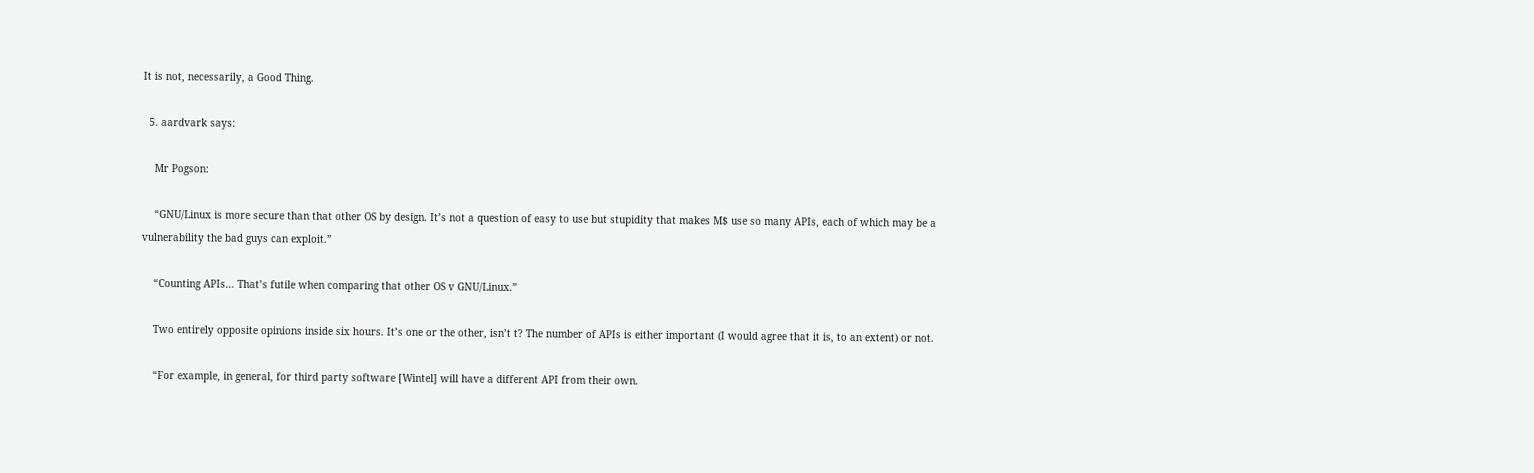It is not, necessarily, a Good Thing.

  5. aardvark says:

    Mr Pogson:

    “GNU/Linux is more secure than that other OS by design. It’s not a question of easy to use but stupidity that makes M$ use so many APIs, each of which may be a vulnerability the bad guys can exploit.”

    “Counting APIs… That’s futile when comparing that other OS v GNU/Linux.”

    Two entirely opposite opinions inside six hours. It’s one or the other, isn’t t? The number of APIs is either important (I would agree that it is, to an extent) or not.

    “For example, in general, for third party software [Wintel] will have a different API from their own.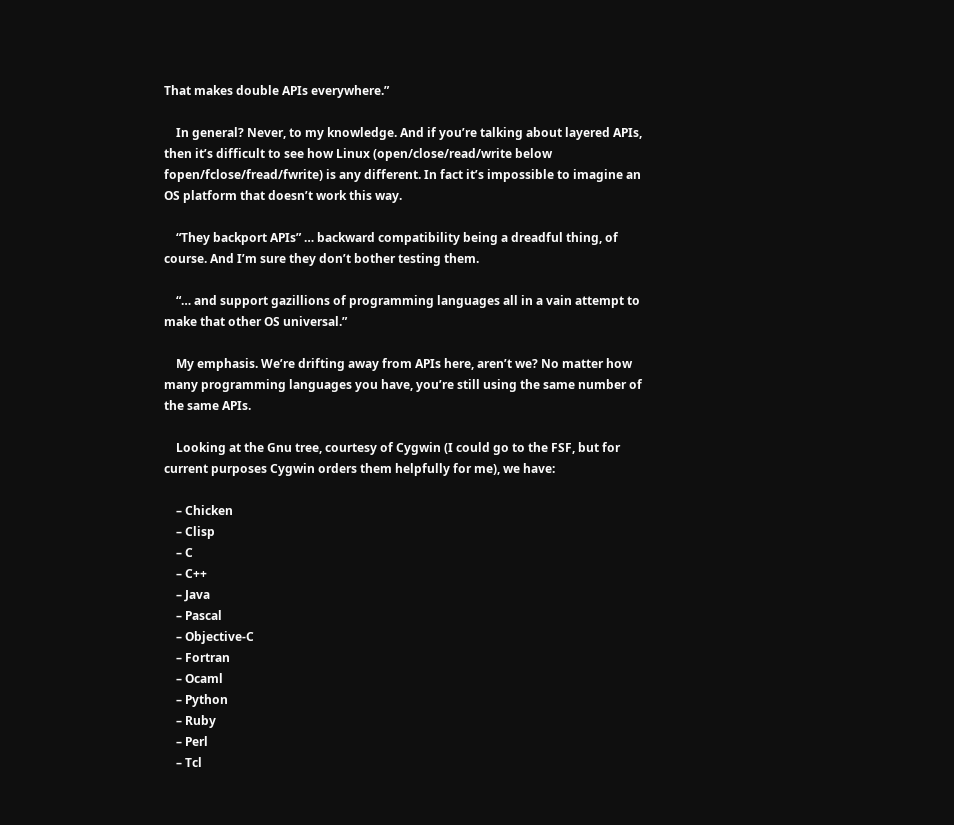That makes double APIs everywhere.”

    In general? Never, to my knowledge. And if you’re talking about layered APIs, then it’s difficult to see how Linux (open/close/read/write below fopen/fclose/fread/fwrite) is any different. In fact it’s impossible to imagine an OS platform that doesn’t work this way.

    “They backport APIs” … backward compatibility being a dreadful thing, of course. And I’m sure they don’t bother testing them.

    “… and support gazillions of programming languages all in a vain attempt to make that other OS universal.”

    My emphasis. We’re drifting away from APIs here, aren’t we? No matter how many programming languages you have, you’re still using the same number of the same APIs.

    Looking at the Gnu tree, courtesy of Cygwin (I could go to the FSF, but for current purposes Cygwin orders them helpfully for me), we have:

    – Chicken
    – Clisp
    – C
    – C++
    – Java
    – Pascal
    – Objective-C
    – Fortran
    – Ocaml
    – Python
    – Ruby
    – Perl
    – Tcl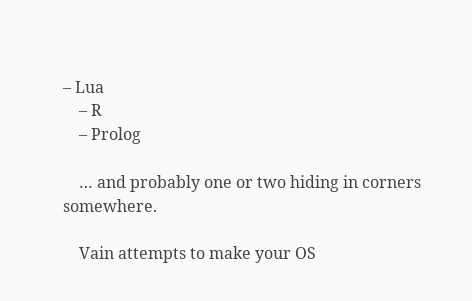– Lua
    – R
    – Prolog

    … and probably one or two hiding in corners somewhere.

    Vain attempts to make your OS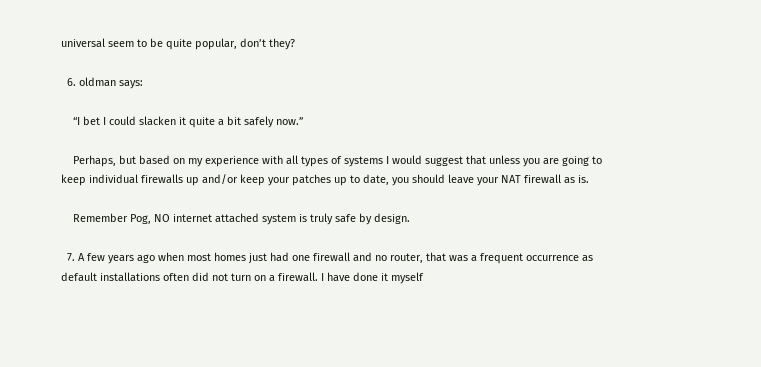universal seem to be quite popular, don’t they?

  6. oldman says:

    “I bet I could slacken it quite a bit safely now.”

    Perhaps, but based on my experience with all types of systems I would suggest that unless you are going to keep individual firewalls up and/or keep your patches up to date, you should leave your NAT firewall as is.

    Remember Pog, NO internet attached system is truly safe by design.

  7. A few years ago when most homes just had one firewall and no router, that was a frequent occurrence as default installations often did not turn on a firewall. I have done it myself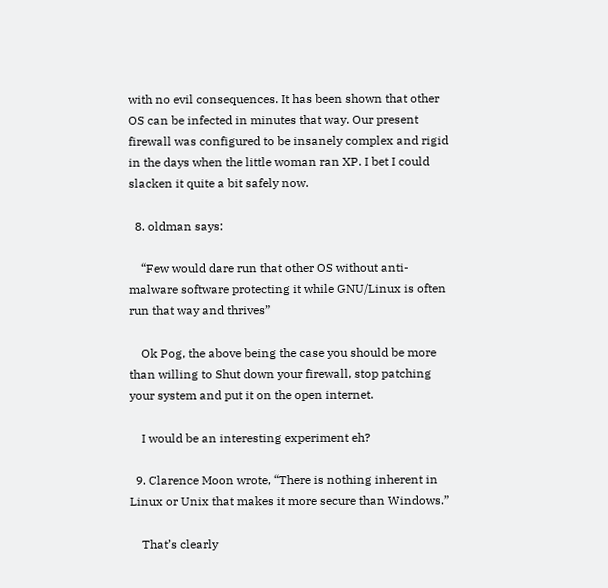with no evil consequences. It has been shown that other OS can be infected in minutes that way. Our present firewall was configured to be insanely complex and rigid in the days when the little woman ran XP. I bet I could slacken it quite a bit safely now.

  8. oldman says:

    “Few would dare run that other OS without anti-malware software protecting it while GNU/Linux is often run that way and thrives”

    Ok Pog, the above being the case you should be more than willing to Shut down your firewall, stop patching your system and put it on the open internet.

    I would be an interesting experiment eh?

  9. Clarence Moon wrote, “There is nothing inherent in Linux or Unix that makes it more secure than Windows.”

    That’s clearly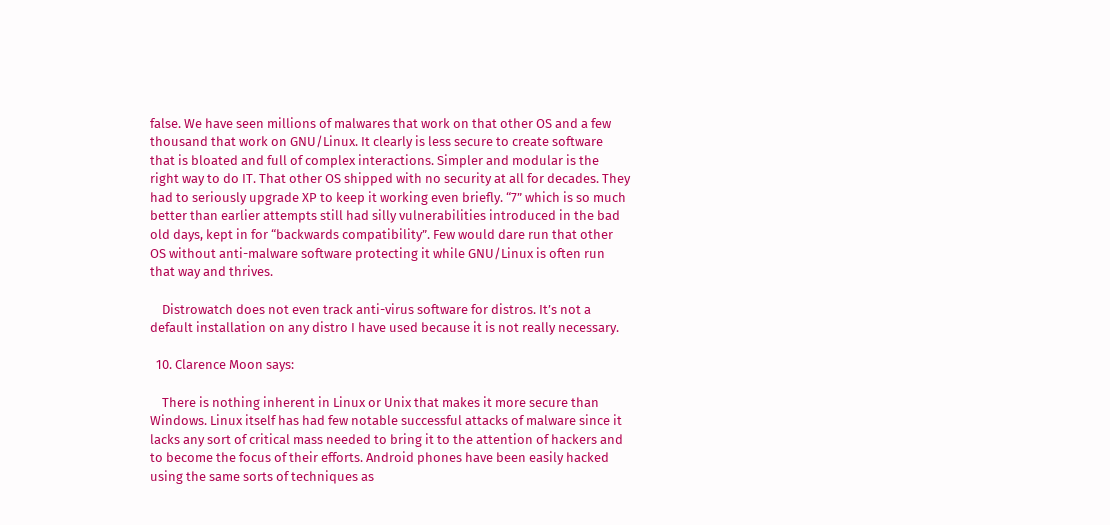false. We have seen millions of malwares that work on that other OS and a few thousand that work on GNU/Linux. It clearly is less secure to create software that is bloated and full of complex interactions. Simpler and modular is the right way to do IT. That other OS shipped with no security at all for decades. They had to seriously upgrade XP to keep it working even briefly. “7” which is so much better than earlier attempts still had silly vulnerabilities introduced in the bad old days, kept in for “backwards compatibility”. Few would dare run that other OS without anti-malware software protecting it while GNU/Linux is often run that way and thrives.

    Distrowatch does not even track anti-virus software for distros. It’s not a default installation on any distro I have used because it is not really necessary.

  10. Clarence Moon says:

    There is nothing inherent in Linux or Unix that makes it more secure than Windows. Linux itself has had few notable successful attacks of malware since it lacks any sort of critical mass needed to bring it to the attention of hackers and to become the focus of their efforts. Android phones have been easily hacked using the same sorts of techniques as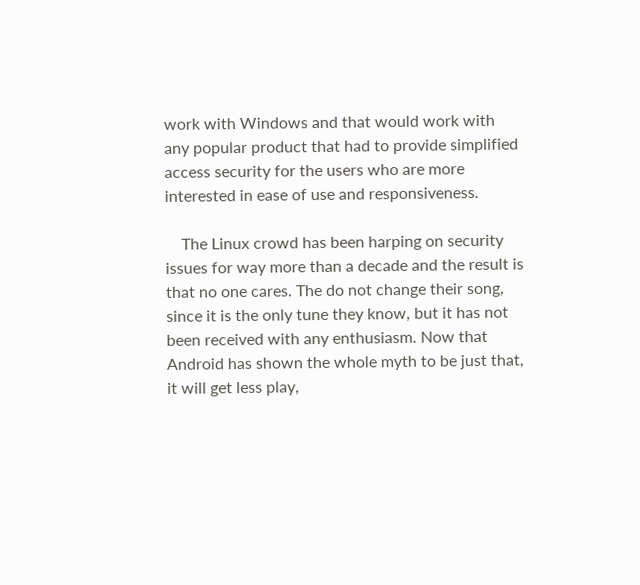work with Windows and that would work with any popular product that had to provide simplified access security for the users who are more interested in ease of use and responsiveness.

    The Linux crowd has been harping on security issues for way more than a decade and the result is that no one cares. The do not change their song, since it is the only tune they know, but it has not been received with any enthusiasm. Now that Android has shown the whole myth to be just that, it will get less play,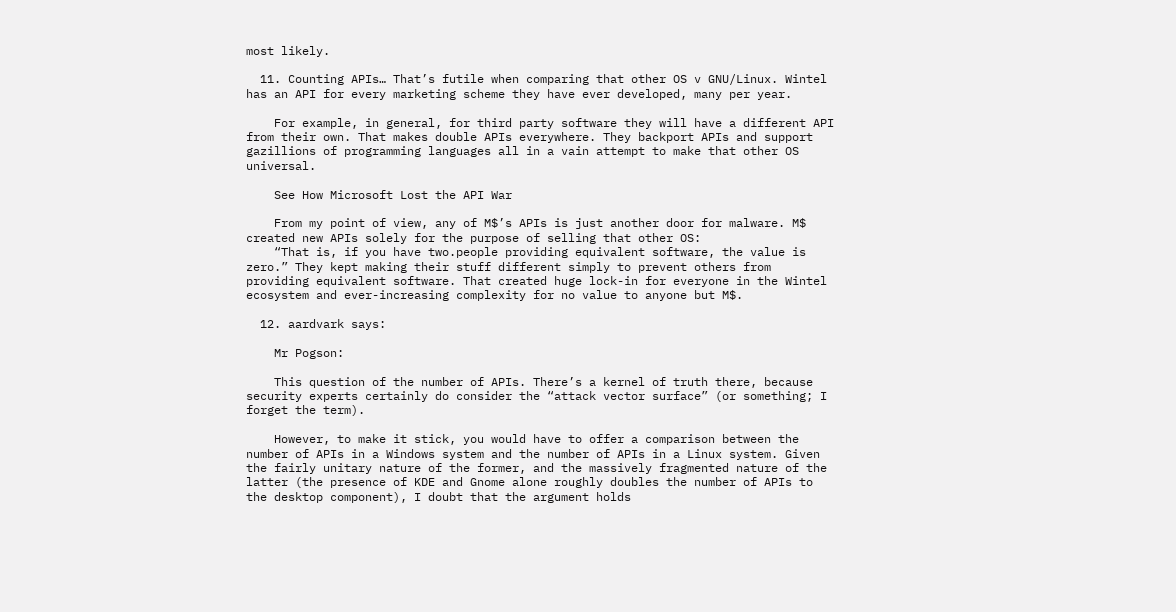most likely.

  11. Counting APIs… That’s futile when comparing that other OS v GNU/Linux. Wintel has an API for every marketing scheme they have ever developed, many per year.

    For example, in general, for third party software they will have a different API from their own. That makes double APIs everywhere. They backport APIs and support gazillions of programming languages all in a vain attempt to make that other OS universal.

    See How Microsoft Lost the API War

    From my point of view, any of M$’s APIs is just another door for malware. M$ created new APIs solely for the purpose of selling that other OS:
    “That is, if you have two.people providing equivalent software, the value is zero.” They kept making their stuff different simply to prevent others from providing equivalent software. That created huge lock-in for everyone in the Wintel ecosystem and ever-increasing complexity for no value to anyone but M$.

  12. aardvark says:

    Mr Pogson:

    This question of the number of APIs. There’s a kernel of truth there, because security experts certainly do consider the “attack vector surface” (or something; I forget the term).

    However, to make it stick, you would have to offer a comparison between the number of APIs in a Windows system and the number of APIs in a Linux system. Given the fairly unitary nature of the former, and the massively fragmented nature of the latter (the presence of KDE and Gnome alone roughly doubles the number of APIs to the desktop component), I doubt that the argument holds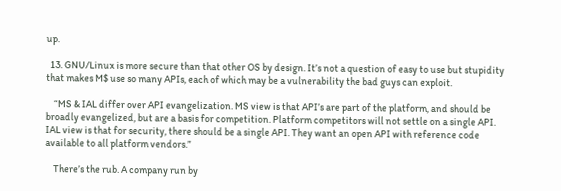up.

  13. GNU/Linux is more secure than that other OS by design. It’s not a question of easy to use but stupidity that makes M$ use so many APIs, each of which may be a vulnerability the bad guys can exploit.

    “MS & IAL differ over API evangelization. MS view is that API’s are part of the platform, and should be broadly evangelized, but are a basis for competition. Platform competitors will not settle on a single API. IAL view is that for security, there should be a single API. They want an open API with reference code available to all platform vendors.”

    There’s the rub. A company run by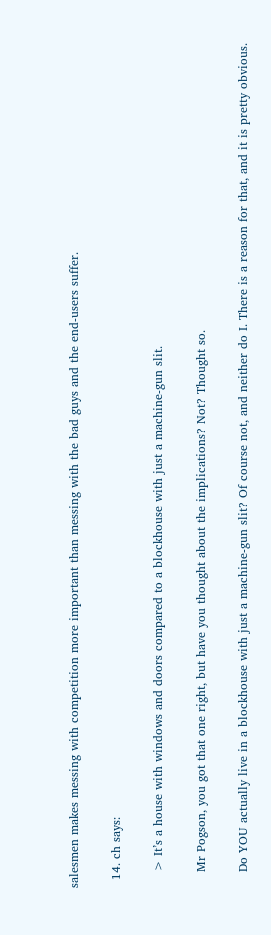salesmen makes messing with competition more important than messing with the bad guys and the end-users suffer.

  14. ch says:

    > It’s a house with windows and doors compared to a blockhouse with just a machine-gun slit.

    Mr Pogson, you got that one right, but have you thought about the implications? Not? Thought so.

    Do YOU actually live in a blockhouse with just a machine-gun slit? Of course not, and neither do I. There is a reason for that, and it is pretty obvious.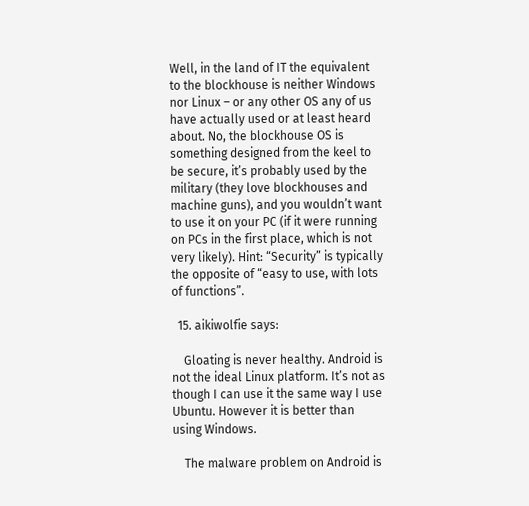Well, in the land of IT the equivalent to the blockhouse is neither Windows nor Linux – or any other OS any of us have actually used or at least heard about. No, the blockhouse OS is something designed from the keel to be secure, it’s probably used by the military (they love blockhouses and machine guns), and you wouldn’t want to use it on your PC (if it were running on PCs in the first place, which is not very likely). Hint: “Security” is typically the opposite of “easy to use, with lots of functions”.

  15. aikiwolfie says:

    Gloating is never healthy. Android is not the ideal Linux platform. It’s not as though I can use it the same way I use Ubuntu. However it is better than using Windows.

    The malware problem on Android is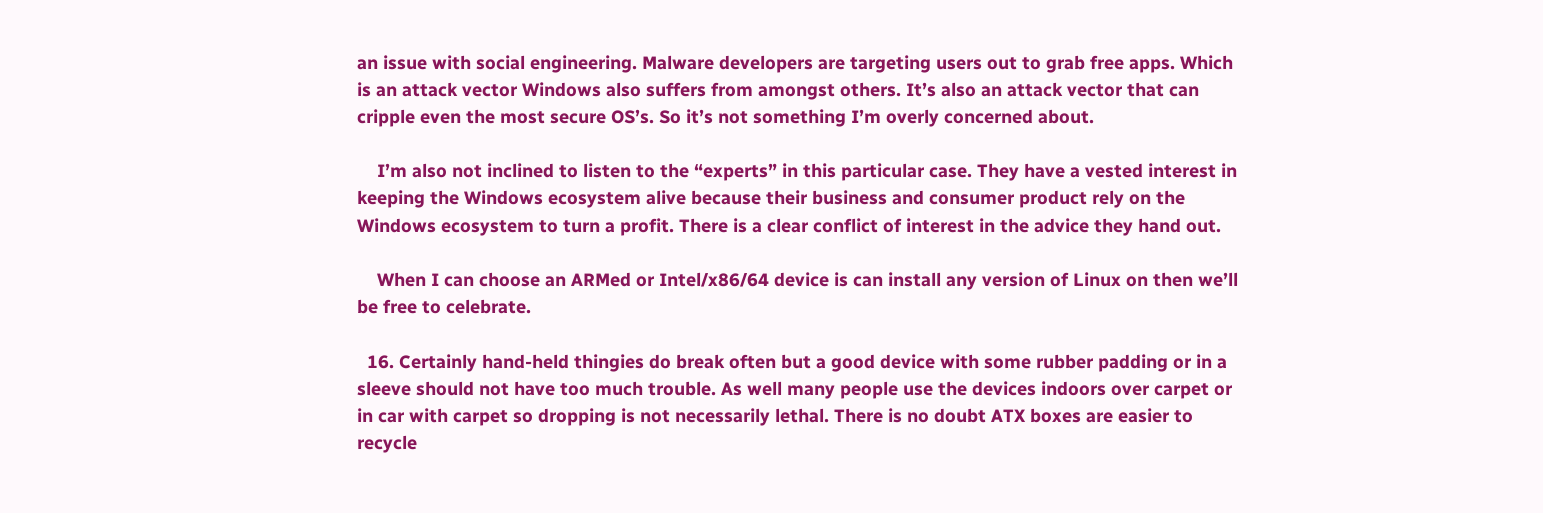an issue with social engineering. Malware developers are targeting users out to grab free apps. Which is an attack vector Windows also suffers from amongst others. It’s also an attack vector that can cripple even the most secure OS’s. So it’s not something I’m overly concerned about.

    I’m also not inclined to listen to the “experts” in this particular case. They have a vested interest in keeping the Windows ecosystem alive because their business and consumer product rely on the Windows ecosystem to turn a profit. There is a clear conflict of interest in the advice they hand out.

    When I can choose an ARMed or Intel/x86/64 device is can install any version of Linux on then we’ll be free to celebrate.

  16. Certainly hand-held thingies do break often but a good device with some rubber padding or in a sleeve should not have too much trouble. As well many people use the devices indoors over carpet or in car with carpet so dropping is not necessarily lethal. There is no doubt ATX boxes are easier to recycle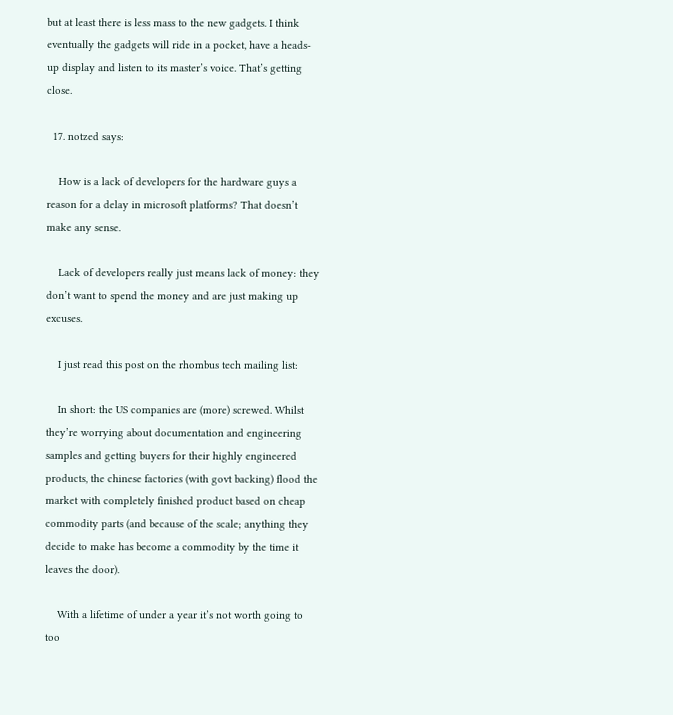but at least there is less mass to the new gadgets. I think eventually the gadgets will ride in a pocket, have a heads-up display and listen to its master’s voice. That’s getting close.

  17. notzed says:

    How is a lack of developers for the hardware guys a reason for a delay in microsoft platforms? That doesn’t make any sense.

    Lack of developers really just means lack of money: they don’t want to spend the money and are just making up excuses.

    I just read this post on the rhombus tech mailing list:

    In short: the US companies are (more) screwed. Whilst they’re worrying about documentation and engineering samples and getting buyers for their highly engineered products, the chinese factories (with govt backing) flood the market with completely finished product based on cheap commodity parts (and because of the scale; anything they decide to make has become a commodity by the time it leaves the door).

    With a lifetime of under a year it’s not worth going to too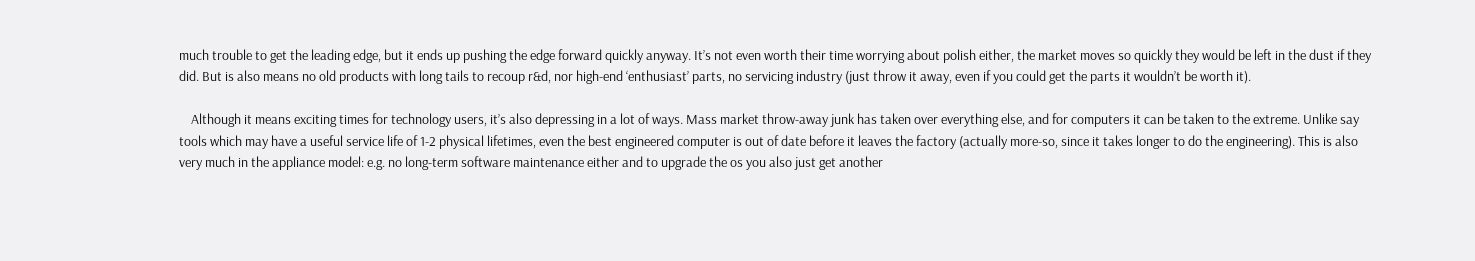much trouble to get the leading edge, but it ends up pushing the edge forward quickly anyway. It’s not even worth their time worrying about polish either, the market moves so quickly they would be left in the dust if they did. But is also means no old products with long tails to recoup r&d, nor high-end ‘enthusiast’ parts, no servicing industry (just throw it away, even if you could get the parts it wouldn’t be worth it).

    Although it means exciting times for technology users, it’s also depressing in a lot of ways. Mass market throw-away junk has taken over everything else, and for computers it can be taken to the extreme. Unlike say tools which may have a useful service life of 1-2 physical lifetimes, even the best engineered computer is out of date before it leaves the factory (actually more-so, since it takes longer to do the engineering). This is also very much in the appliance model: e.g. no long-term software maintenance either and to upgrade the os you also just get another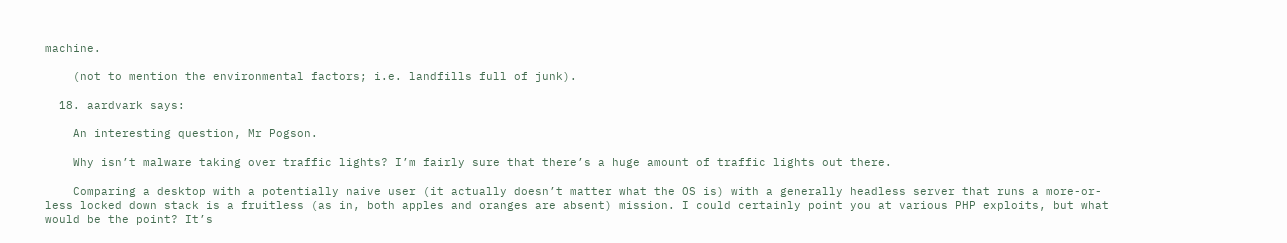machine.

    (not to mention the environmental factors; i.e. landfills full of junk).

  18. aardvark says:

    An interesting question, Mr Pogson.

    Why isn’t malware taking over traffic lights? I’m fairly sure that there’s a huge amount of traffic lights out there.

    Comparing a desktop with a potentially naive user (it actually doesn’t matter what the OS is) with a generally headless server that runs a more-or-less locked down stack is a fruitless (as in, both apples and oranges are absent) mission. I could certainly point you at various PHP exploits, but what would be the point? It’s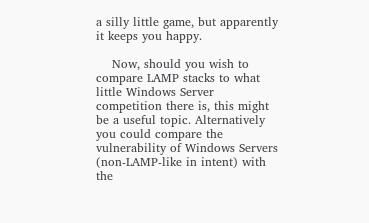a silly little game, but apparently it keeps you happy.

    Now, should you wish to compare LAMP stacks to what little Windows Server competition there is, this might be a useful topic. Alternatively you could compare the vulnerability of Windows Servers (non-LAMP-like in intent) with the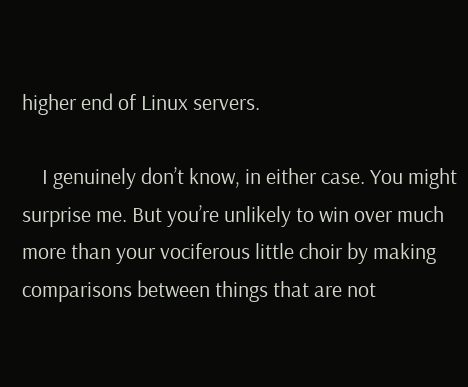higher end of Linux servers.

    I genuinely don’t know, in either case. You might surprise me. But you’re unlikely to win over much more than your vociferous little choir by making comparisons between things that are not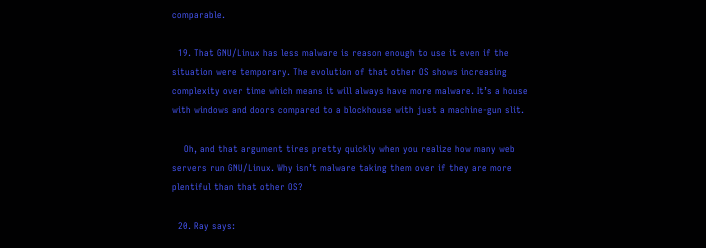comparable.

  19. That GNU/Linux has less malware is reason enough to use it even if the situation were temporary. The evolution of that other OS shows increasing complexity over time which means it will always have more malware. It’s a house with windows and doors compared to a blockhouse with just a machine-gun slit.

    Oh, and that argument tires pretty quickly when you realize how many web servers run GNU/Linux. Why isn’t malware taking them over if they are more plentiful than that other OS?

  20. Ray says: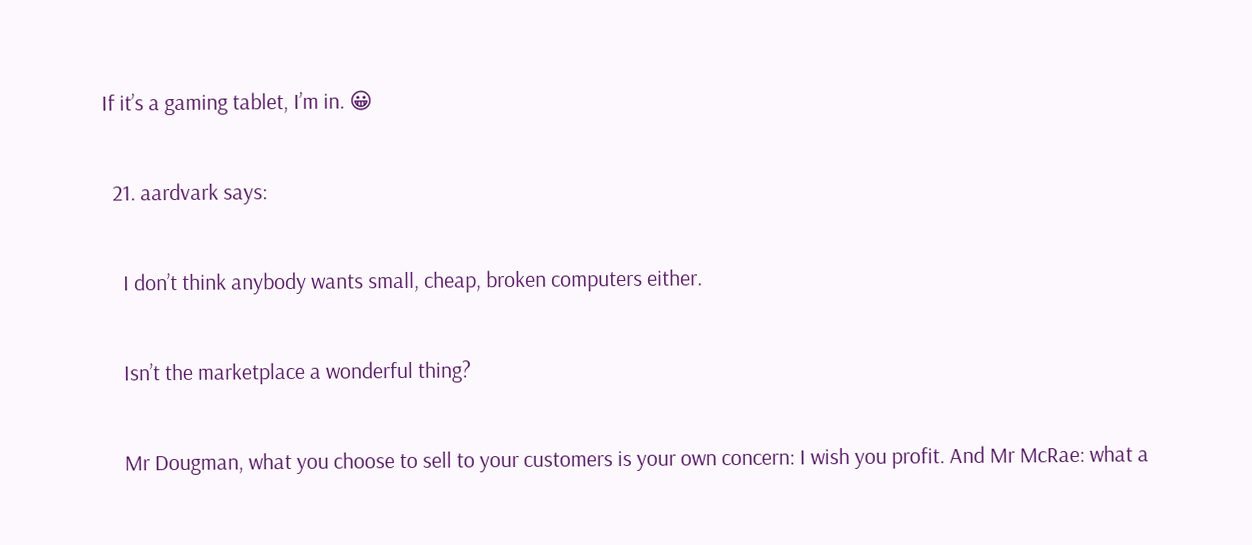If it’s a gaming tablet, I’m in. 😀

  21. aardvark says:

    I don’t think anybody wants small, cheap, broken computers either.

    Isn’t the marketplace a wonderful thing?

    Mr Dougman, what you choose to sell to your customers is your own concern: I wish you profit. And Mr McRae: what a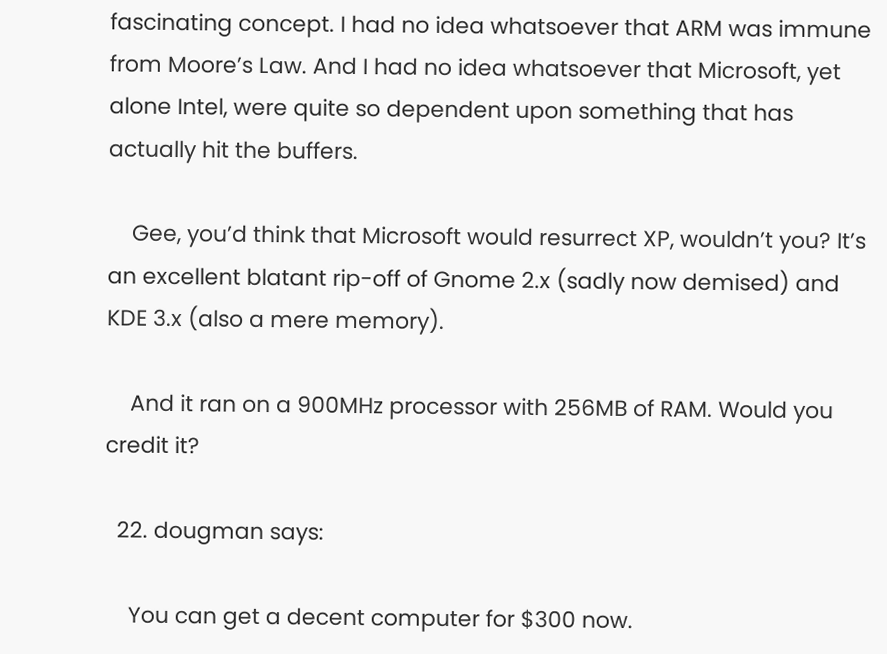fascinating concept. I had no idea whatsoever that ARM was immune from Moore’s Law. And I had no idea whatsoever that Microsoft, yet alone Intel, were quite so dependent upon something that has actually hit the buffers.

    Gee, you’d think that Microsoft would resurrect XP, wouldn’t you? It’s an excellent blatant rip-off of Gnome 2.x (sadly now demised) and KDE 3.x (also a mere memory).

    And it ran on a 900MHz processor with 256MB of RAM. Would you credit it?

  22. dougman says:

    You can get a decent computer for $300 now.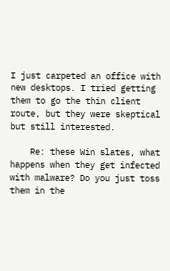I just carpeted an office with new desktops. I tried getting them to go the thin client route, but they were skeptical but still interested.

    Re: these Win slates, what happens when they get infected with malware? Do you just toss them in the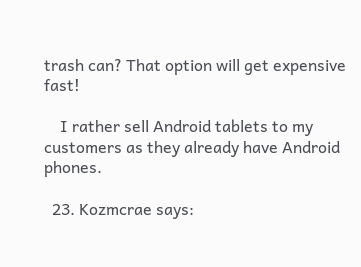trash can? That option will get expensive fast!

    I rather sell Android tablets to my customers as they already have Android phones.

  23. Kozmcrae says: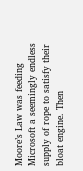Moore’s Law was feeding Microsoft a seemingly endless supply of rope to satisfy their bloat engine. Then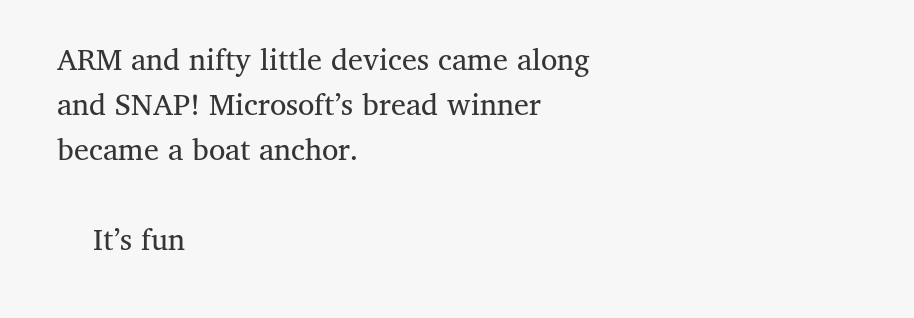ARM and nifty little devices came along and SNAP! Microsoft’s bread winner became a boat anchor.

    It’s fun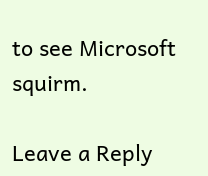to see Microsoft squirm.

Leave a Reply